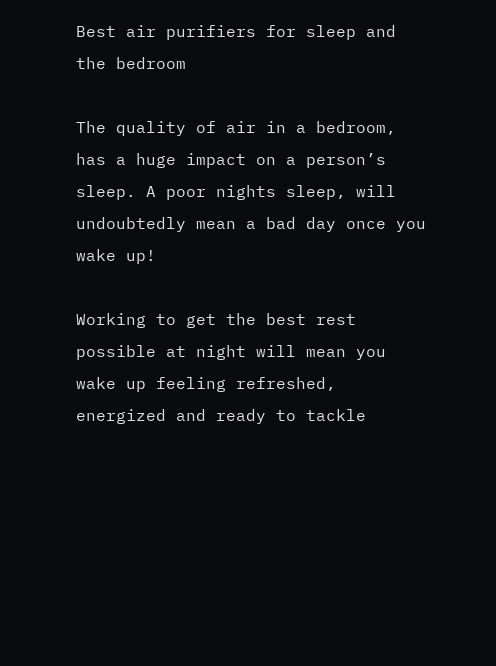Best air purifiers for sleep and the bedroom

The quality of air in a bedroom, has a huge impact on a person’s sleep. A poor nights sleep, will undoubtedly mean a bad day once you wake up!

Working to get the best rest possible at night will mean you wake up feeling refreshed, energized and ready to tackle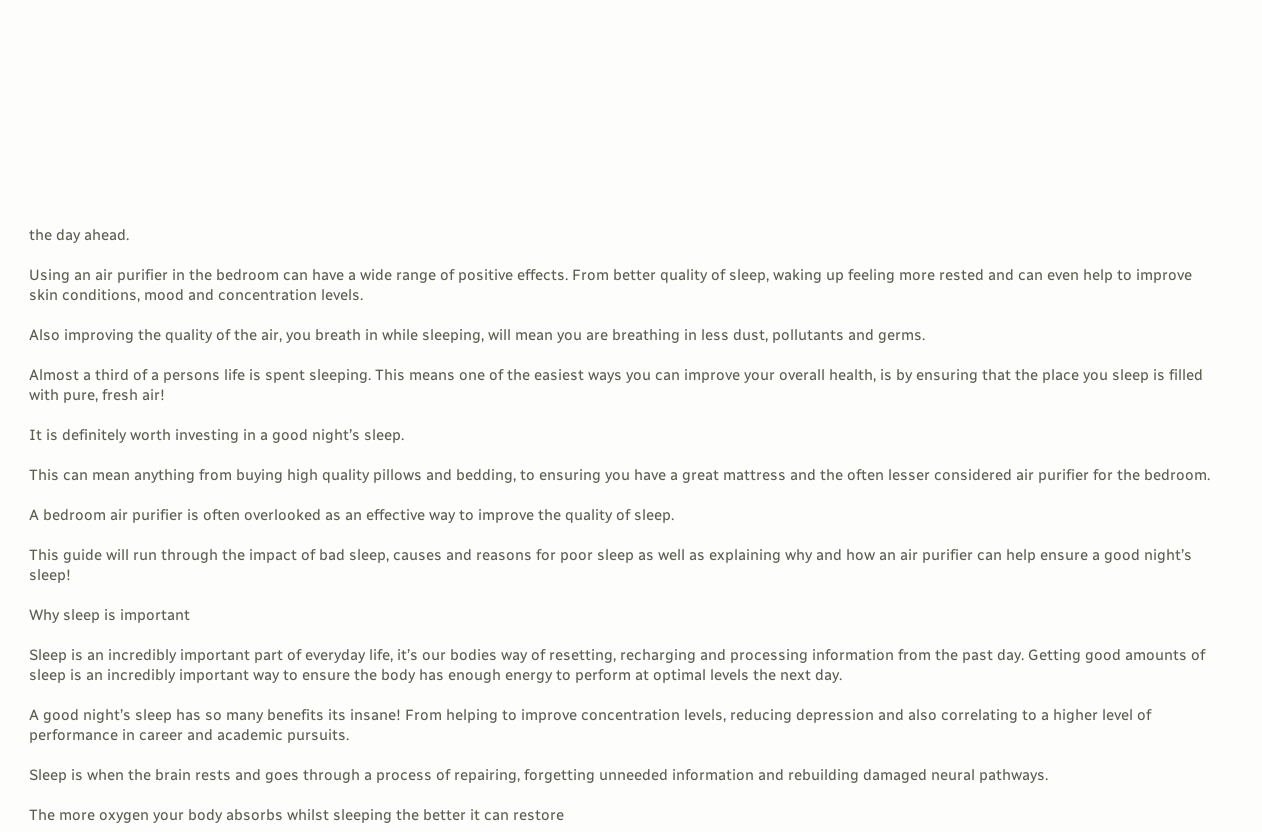the day ahead.

Using an air purifier in the bedroom can have a wide range of positive effects. From better quality of sleep, waking up feeling more rested and can even help to improve skin conditions, mood and concentration levels.

Also improving the quality of the air, you breath in while sleeping, will mean you are breathing in less dust, pollutants and germs.

Almost a third of a persons life is spent sleeping. This means one of the easiest ways you can improve your overall health, is by ensuring that the place you sleep is filled with pure, fresh air!

It is definitely worth investing in a good night’s sleep.

This can mean anything from buying high quality pillows and bedding, to ensuring you have a great mattress and the often lesser considered air purifier for the bedroom.

A bedroom air purifier is often overlooked as an effective way to improve the quality of sleep.

This guide will run through the impact of bad sleep, causes and reasons for poor sleep as well as explaining why and how an air purifier can help ensure a good night’s sleep!

Why sleep is important

Sleep is an incredibly important part of everyday life, it’s our bodies way of resetting, recharging and processing information from the past day. Getting good amounts of sleep is an incredibly important way to ensure the body has enough energy to perform at optimal levels the next day.

A good night’s sleep has so many benefits its insane! From helping to improve concentration levels, reducing depression and also correlating to a higher level of performance in career and academic pursuits.

Sleep is when the brain rests and goes through a process of repairing, forgetting unneeded information and rebuilding damaged neural pathways.

The more oxygen your body absorbs whilst sleeping the better it can restore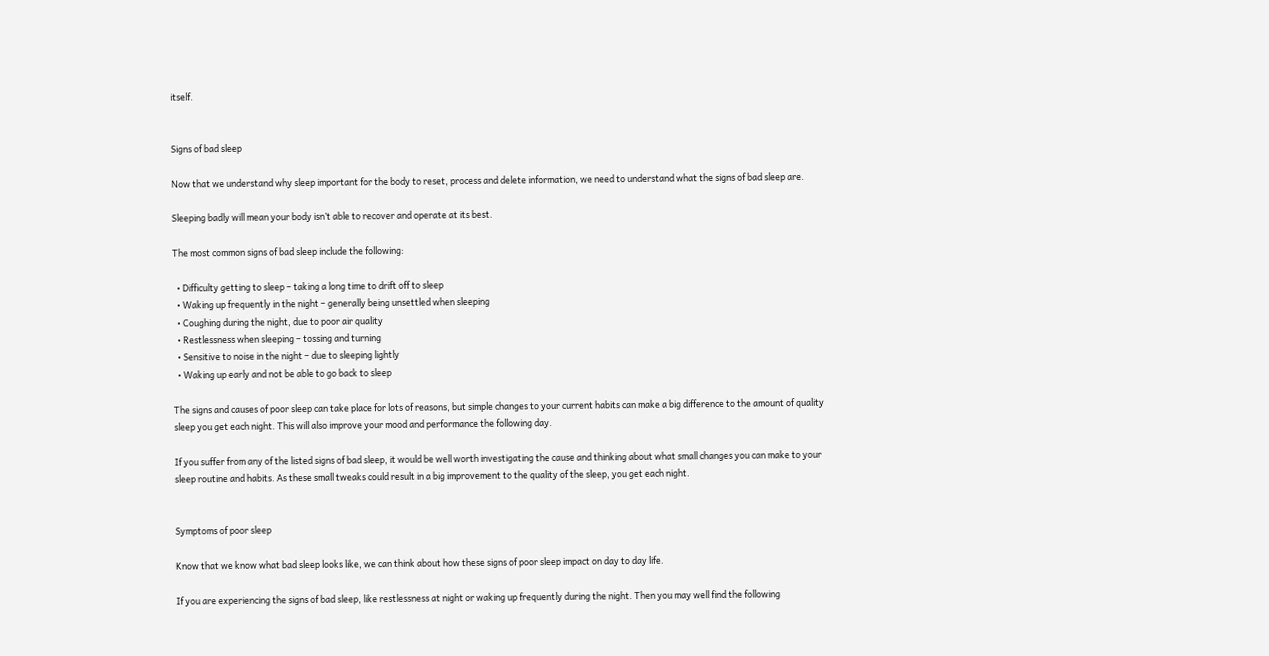itself.


Signs of bad sleep

Now that we understand why sleep important for the body to reset, process and delete information, we need to understand what the signs of bad sleep are.

Sleeping badly will mean your body isn’t able to recover and operate at its best.

The most common signs of bad sleep include the following:

  • Difficulty getting to sleep – taking a long time to drift off to sleep
  • Waking up frequently in the night – generally being unsettled when sleeping
  • Coughing during the night, due to poor air quality
  • Restlessness when sleeping – tossing and turning
  • Sensitive to noise in the night – due to sleeping lightly
  • Waking up early and not be able to go back to sleep

The signs and causes of poor sleep can take place for lots of reasons, but simple changes to your current habits can make a big difference to the amount of quality sleep you get each night. This will also improve your mood and performance the following day.

If you suffer from any of the listed signs of bad sleep, it would be well worth investigating the cause and thinking about what small changes you can make to your sleep routine and habits. As these small tweaks could result in a big improvement to the quality of the sleep, you get each night.


Symptoms of poor sleep

Know that we know what bad sleep looks like, we can think about how these signs of poor sleep impact on day to day life.

If you are experiencing the signs of bad sleep, like restlessness at night or waking up frequently during the night. Then you may well find the following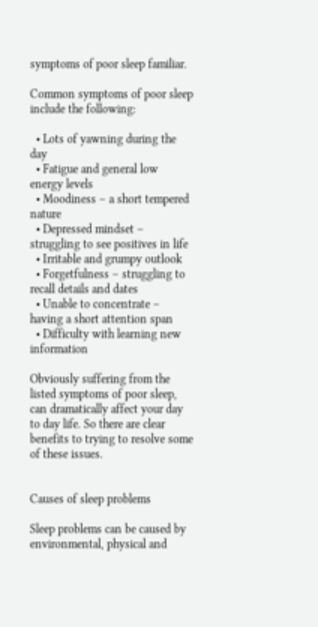symptoms of poor sleep familiar.

Common symptoms of poor sleep include the following:

  • Lots of yawning during the day
  • Fatigue and general low energy levels
  • Moodiness – a short tempered nature
  • Depressed mindset – struggling to see positives in life
  • Irritable and grumpy outlook
  • Forgetfulness – struggling to recall details and dates
  • Unable to concentrate – having a short attention span
  • Difficulty with learning new information

Obviously suffering from the listed symptoms of poor sleep, can dramatically affect your day to day life. So there are clear benefits to trying to resolve some of these issues.


Causes of sleep problems

Sleep problems can be caused by environmental, physical and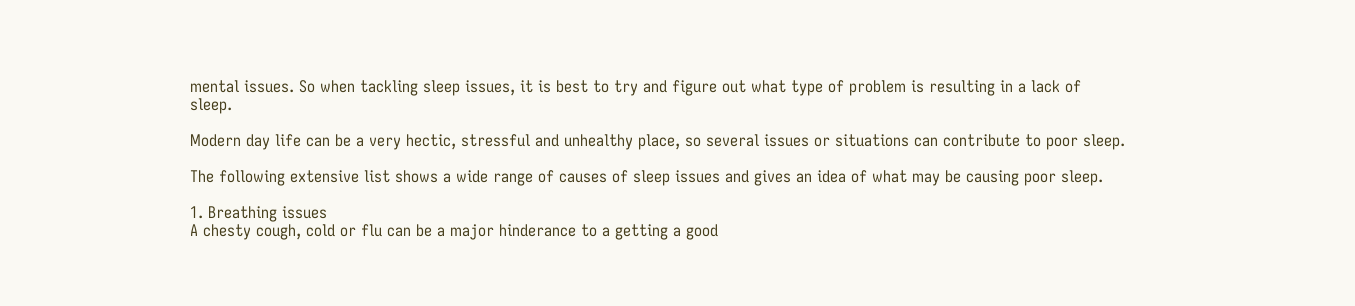mental issues. So when tackling sleep issues, it is best to try and figure out what type of problem is resulting in a lack of sleep.

Modern day life can be a very hectic, stressful and unhealthy place, so several issues or situations can contribute to poor sleep.

The following extensive list shows a wide range of causes of sleep issues and gives an idea of what may be causing poor sleep.

1. Breathing issues
A chesty cough, cold or flu can be a major hinderance to a getting a good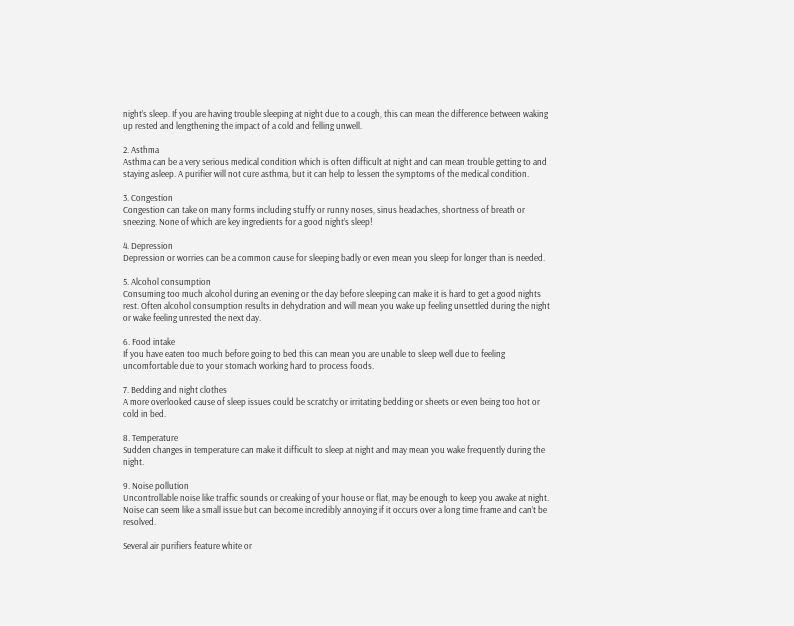night’s sleep. If you are having trouble sleeping at night due to a cough, this can mean the difference between waking up rested and lengthening the impact of a cold and felling unwell.

2. Asthma
Asthma can be a very serious medical condition which is often difficult at night and can mean trouble getting to and staying asleep. A purifier will not cure asthma, but it can help to lessen the symptoms of the medical condition.

3. Congestion
Congestion can take on many forms including stuffy or runny noses, sinus headaches, shortness of breath or sneezing. None of which are key ingredients for a good night’s sleep!

4. Depression
Depression or worries can be a common cause for sleeping badly or even mean you sleep for longer than is needed.

5. Alcohol consumption
Consuming too much alcohol during an evening or the day before sleeping can make it is hard to get a good nights rest. Often alcohol consumption results in dehydration and will mean you wake up feeling unsettled during the night or wake feeling unrested the next day.

6. Food intake
If you have eaten too much before going to bed this can mean you are unable to sleep well due to feeling uncomfortable due to your stomach working hard to process foods.

7. Bedding and night clothes
A more overlooked cause of sleep issues could be scratchy or irritating bedding or sheets or even being too hot or cold in bed.

8. Temperature
Sudden changes in temperature can make it difficult to sleep at night and may mean you wake frequently during the night.

9. Noise pollution
Uncontrollable noise like traffic sounds or creaking of your house or flat, may be enough to keep you awake at night. Noise can seem like a small issue but can become incredibly annoying if it occurs over a long time frame and can’t be resolved.

Several air purifiers feature white or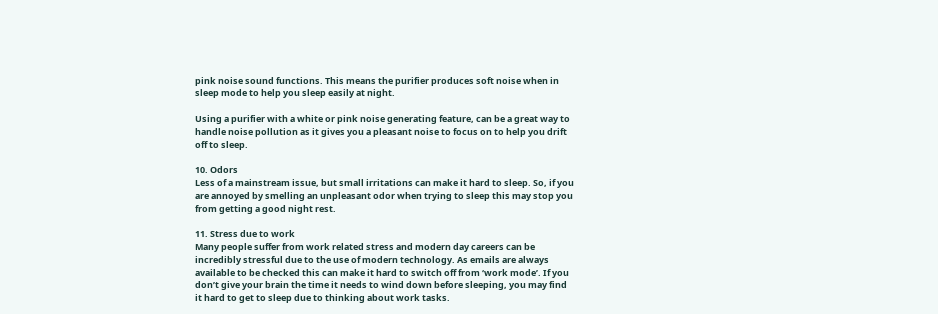pink noise sound functions. This means the purifier produces soft noise when in sleep mode to help you sleep easily at night.

Using a purifier with a white or pink noise generating feature, can be a great way to handle noise pollution as it gives you a pleasant noise to focus on to help you drift off to sleep.

10. Odors
Less of a mainstream issue, but small irritations can make it hard to sleep. So, if you are annoyed by smelling an unpleasant odor when trying to sleep this may stop you from getting a good night rest.

11. Stress due to work
Many people suffer from work related stress and modern day careers can be incredibly stressful due to the use of modern technology. As emails are always available to be checked this can make it hard to switch off from ‘work mode’. If you don’t give your brain the time it needs to wind down before sleeping, you may find it hard to get to sleep due to thinking about work tasks.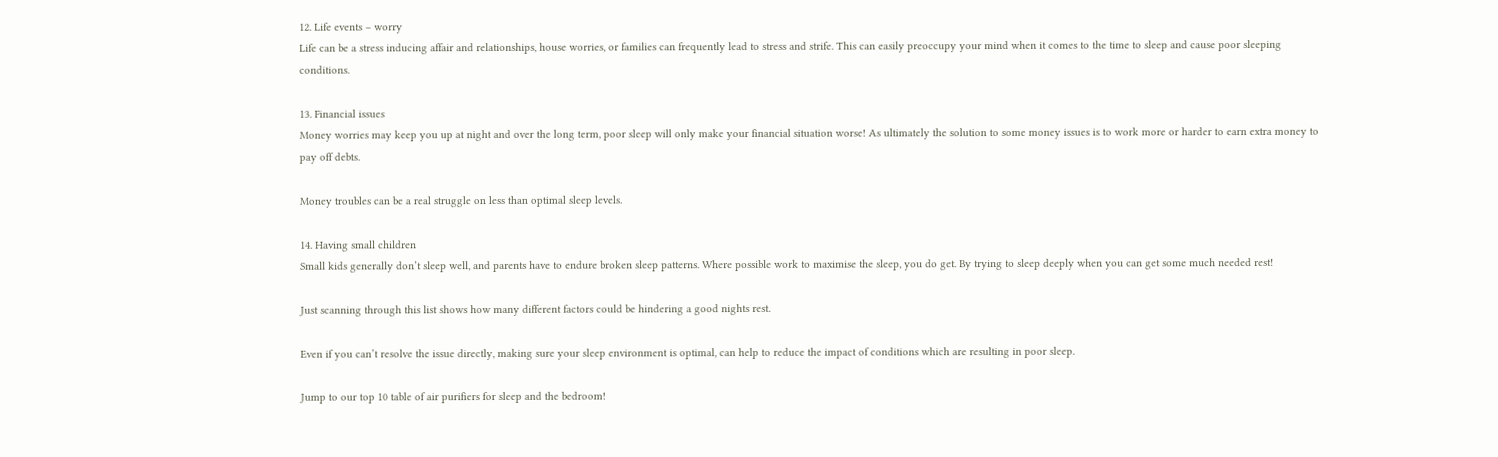12. Life events – worry
Life can be a stress inducing affair and relationships, house worries, or families can frequently lead to stress and strife. This can easily preoccupy your mind when it comes to the time to sleep and cause poor sleeping conditions.

13. Financial issues
Money worries may keep you up at night and over the long term, poor sleep will only make your financial situation worse! As ultimately the solution to some money issues is to work more or harder to earn extra money to pay off debts.

Money troubles can be a real struggle on less than optimal sleep levels.

14. Having small children
Small kids generally don’t sleep well, and parents have to endure broken sleep patterns. Where possible work to maximise the sleep, you do get. By trying to sleep deeply when you can get some much needed rest!

Just scanning through this list shows how many different factors could be hindering a good nights rest.

Even if you can’t resolve the issue directly, making sure your sleep environment is optimal, can help to reduce the impact of conditions which are resulting in poor sleep.

Jump to our top 10 table of air purifiers for sleep and the bedroom!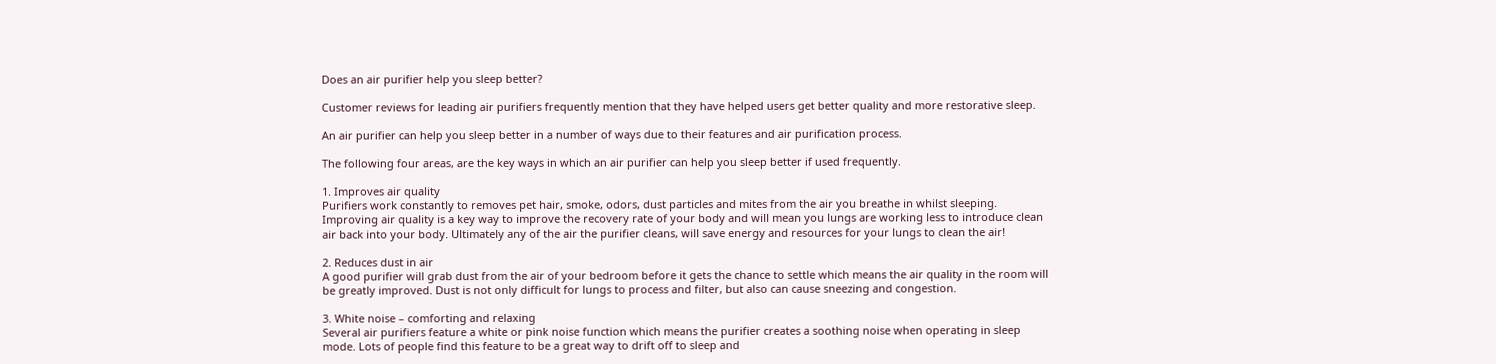Does an air purifier help you sleep better?

Customer reviews for leading air purifiers frequently mention that they have helped users get better quality and more restorative sleep.

An air purifier can help you sleep better in a number of ways due to their features and air purification process.

The following four areas, are the key ways in which an air purifier can help you sleep better if used frequently.

1. Improves air quality
Purifiers work constantly to removes pet hair, smoke, odors, dust particles and mites from the air you breathe in whilst sleeping. Improving air quality is a key way to improve the recovery rate of your body and will mean you lungs are working less to introduce clean air back into your body. Ultimately any of the air the purifier cleans, will save energy and resources for your lungs to clean the air!

2. Reduces dust in air
A good purifier will grab dust from the air of your bedroom before it gets the chance to settle which means the air quality in the room will be greatly improved. Dust is not only difficult for lungs to process and filter, but also can cause sneezing and congestion.

3. White noise – comforting and relaxing
Several air purifiers feature a white or pink noise function which means the purifier creates a soothing noise when operating in sleep mode. Lots of people find this feature to be a great way to drift off to sleep and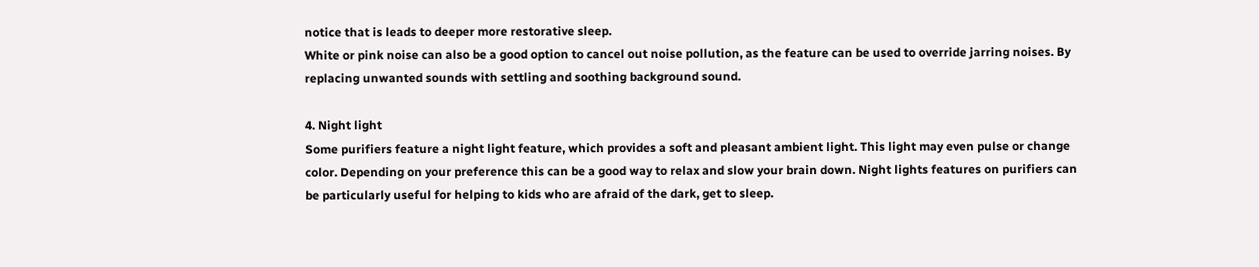notice that is leads to deeper more restorative sleep.
White or pink noise can also be a good option to cancel out noise pollution, as the feature can be used to override jarring noises. By replacing unwanted sounds with settling and soothing background sound.

4. Night light
Some purifiers feature a night light feature, which provides a soft and pleasant ambient light. This light may even pulse or change color. Depending on your preference this can be a good way to relax and slow your brain down. Night lights features on purifiers can be particularly useful for helping to kids who are afraid of the dark, get to sleep.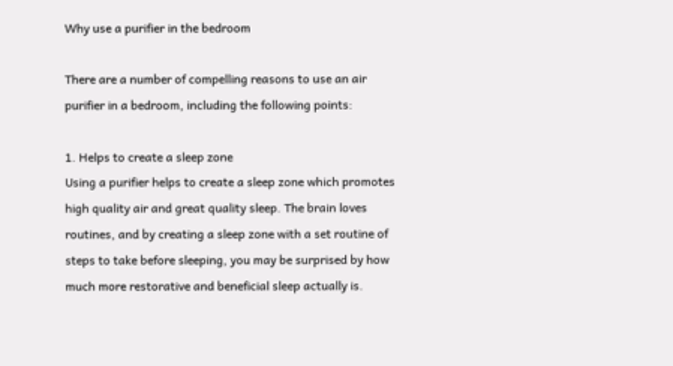Why use a purifier in the bedroom

There are a number of compelling reasons to use an air purifier in a bedroom, including the following points:

1. Helps to create a sleep zone
Using a purifier helps to create a sleep zone which promotes high quality air and great quality sleep. The brain loves routines, and by creating a sleep zone with a set routine of steps to take before sleeping, you may be surprised by how much more restorative and beneficial sleep actually is.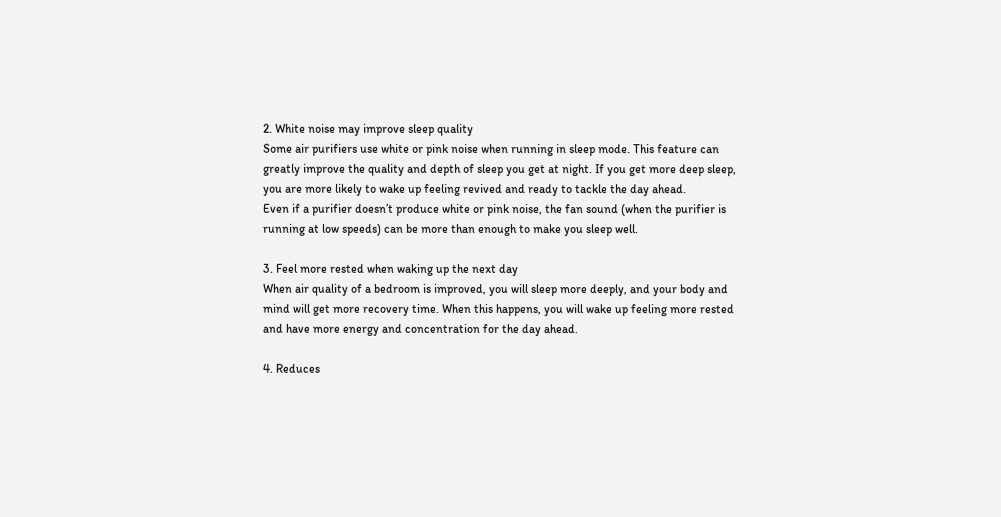2. White noise may improve sleep quality
Some air purifiers use white or pink noise when running in sleep mode. This feature can greatly improve the quality and depth of sleep you get at night. If you get more deep sleep, you are more likely to wake up feeling revived and ready to tackle the day ahead.
Even if a purifier doesn’t produce white or pink noise, the fan sound (when the purifier is running at low speeds) can be more than enough to make you sleep well.

3. Feel more rested when waking up the next day
When air quality of a bedroom is improved, you will sleep more deeply, and your body and mind will get more recovery time. When this happens, you will wake up feeling more rested and have more energy and concentration for the day ahead.

4. Reduces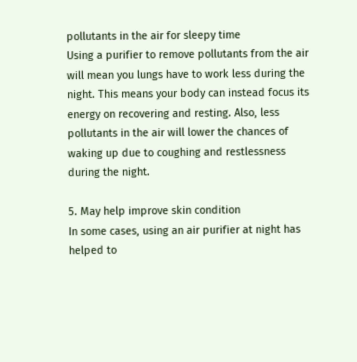pollutants in the air for sleepy time
Using a purifier to remove pollutants from the air will mean you lungs have to work less during the night. This means your body can instead focus its energy on recovering and resting. Also, less pollutants in the air will lower the chances of waking up due to coughing and restlessness during the night.

5. May help improve skin condition
In some cases, using an air purifier at night has helped to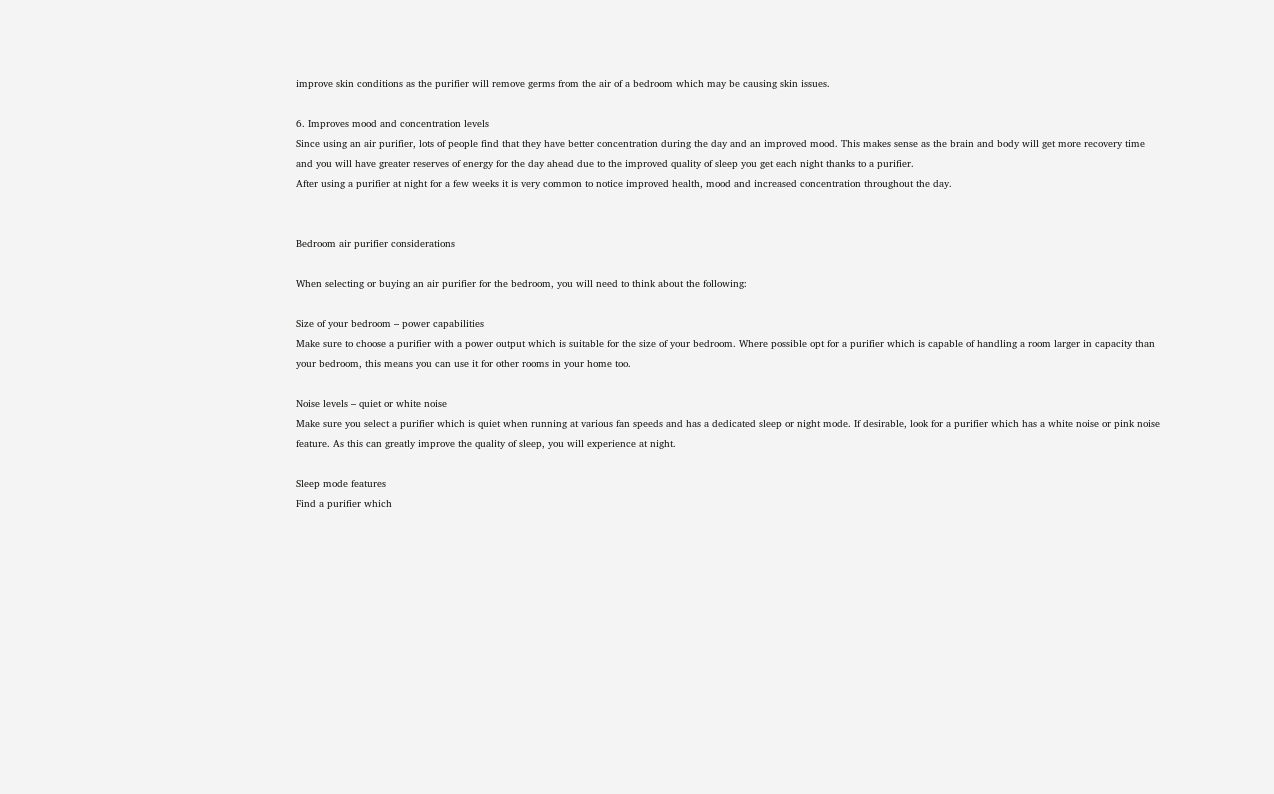improve skin conditions as the purifier will remove germs from the air of a bedroom which may be causing skin issues.

6. Improves mood and concentration levels
Since using an air purifier, lots of people find that they have better concentration during the day and an improved mood. This makes sense as the brain and body will get more recovery time and you will have greater reserves of energy for the day ahead due to the improved quality of sleep you get each night thanks to a purifier.
After using a purifier at night for a few weeks it is very common to notice improved health, mood and increased concentration throughout the day.


Bedroom air purifier considerations

When selecting or buying an air purifier for the bedroom, you will need to think about the following:

Size of your bedroom – power capabilities
Make sure to choose a purifier with a power output which is suitable for the size of your bedroom. Where possible opt for a purifier which is capable of handling a room larger in capacity than your bedroom, this means you can use it for other rooms in your home too.

Noise levels – quiet or white noise
Make sure you select a purifier which is quiet when running at various fan speeds and has a dedicated sleep or night mode. If desirable, look for a purifier which has a white noise or pink noise feature. As this can greatly improve the quality of sleep, you will experience at night.

Sleep mode features
Find a purifier which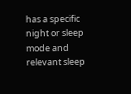has a specific night or sleep mode and relevant sleep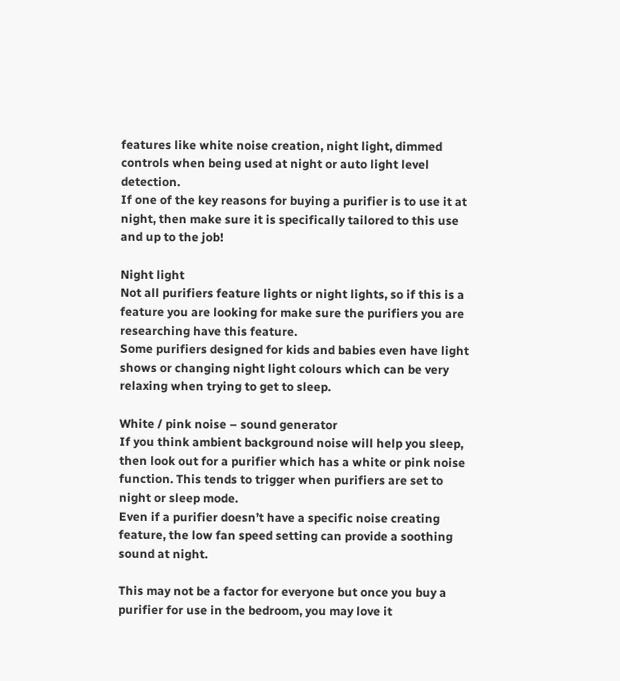features like white noise creation, night light, dimmed controls when being used at night or auto light level detection.
If one of the key reasons for buying a purifier is to use it at night, then make sure it is specifically tailored to this use and up to the job!

Night light
Not all purifiers feature lights or night lights, so if this is a feature you are looking for make sure the purifiers you are researching have this feature.
Some purifiers designed for kids and babies even have light shows or changing night light colours which can be very relaxing when trying to get to sleep.

White / pink noise – sound generator
If you think ambient background noise will help you sleep, then look out for a purifier which has a white or pink noise function. This tends to trigger when purifiers are set to night or sleep mode.
Even if a purifier doesn’t have a specific noise creating feature, the low fan speed setting can provide a soothing sound at night.

This may not be a factor for everyone but once you buy a purifier for use in the bedroom, you may love it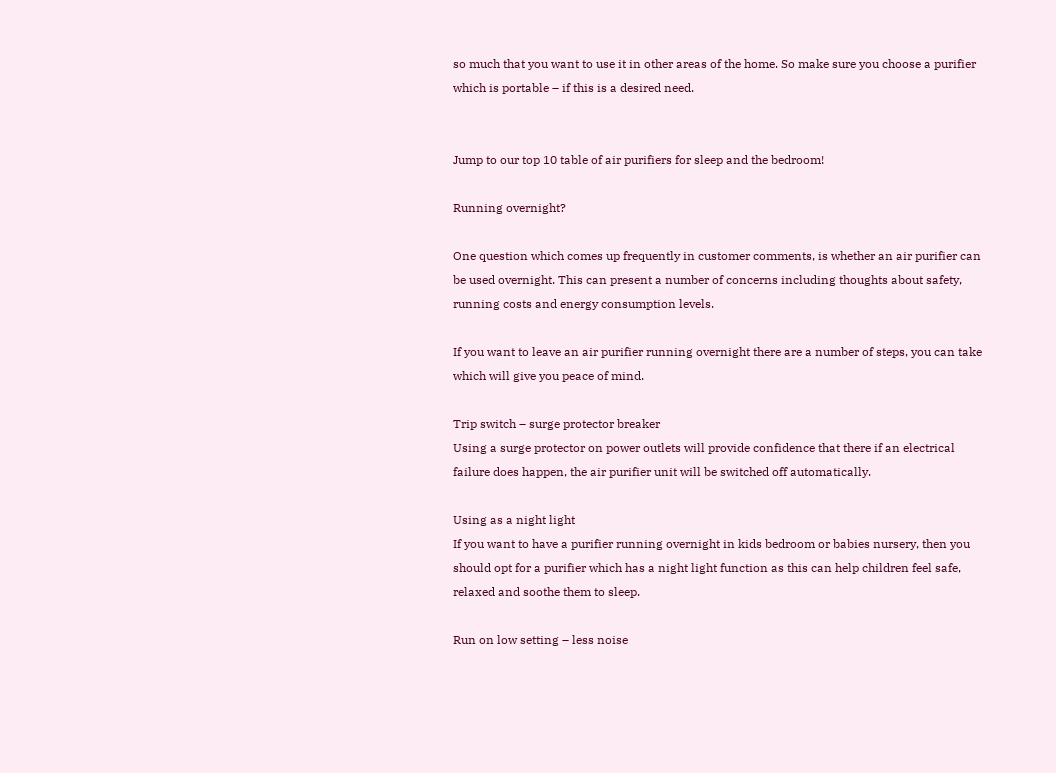so much that you want to use it in other areas of the home. So make sure you choose a purifier which is portable – if this is a desired need.


Jump to our top 10 table of air purifiers for sleep and the bedroom!

Running overnight?

One question which comes up frequently in customer comments, is whether an air purifier can be used overnight. This can present a number of concerns including thoughts about safety, running costs and energy consumption levels.

If you want to leave an air purifier running overnight there are a number of steps, you can take which will give you peace of mind.

Trip switch – surge protector breaker
Using a surge protector on power outlets will provide confidence that there if an electrical failure does happen, the air purifier unit will be switched off automatically.

Using as a night light
If you want to have a purifier running overnight in kids bedroom or babies nursery, then you should opt for a purifier which has a night light function as this can help children feel safe, relaxed and soothe them to sleep.

Run on low setting – less noise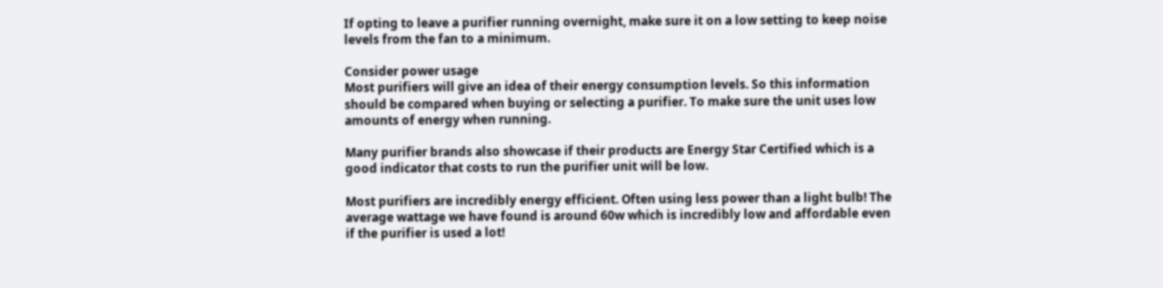If opting to leave a purifier running overnight, make sure it on a low setting to keep noise levels from the fan to a minimum.

Consider power usage
Most purifiers will give an idea of their energy consumption levels. So this information should be compared when buying or selecting a purifier. To make sure the unit uses low amounts of energy when running.

Many purifier brands also showcase if their products are Energy Star Certified which is a good indicator that costs to run the purifier unit will be low.

Most purifiers are incredibly energy efficient. Often using less power than a light bulb! The average wattage we have found is around 60w which is incredibly low and affordable even if the purifier is used a lot!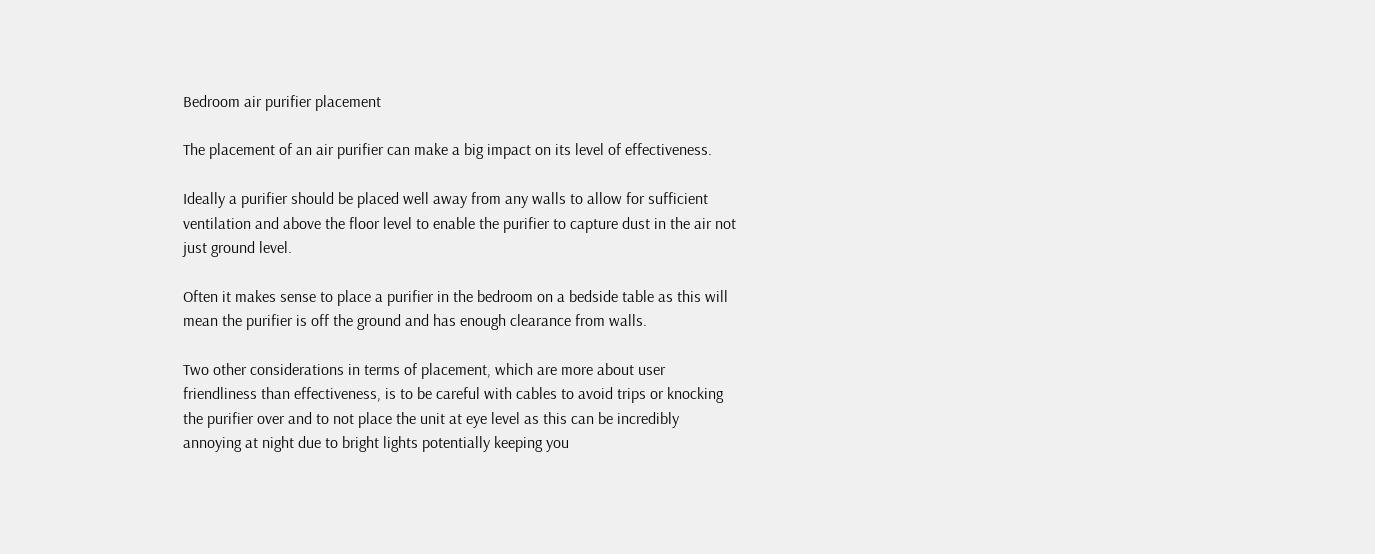Bedroom air purifier placement

The placement of an air purifier can make a big impact on its level of effectiveness.

Ideally a purifier should be placed well away from any walls to allow for sufficient ventilation and above the floor level to enable the purifier to capture dust in the air not just ground level.

Often it makes sense to place a purifier in the bedroom on a bedside table as this will mean the purifier is off the ground and has enough clearance from walls.

Two other considerations in terms of placement, which are more about user friendliness than effectiveness, is to be careful with cables to avoid trips or knocking the purifier over and to not place the unit at eye level as this can be incredibly annoying at night due to bright lights potentially keeping you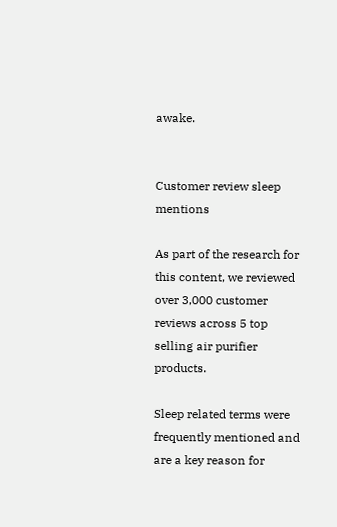awake.


Customer review sleep mentions

As part of the research for this content, we reviewed over 3,000 customer reviews across 5 top selling air purifier products.

Sleep related terms were frequently mentioned and are a key reason for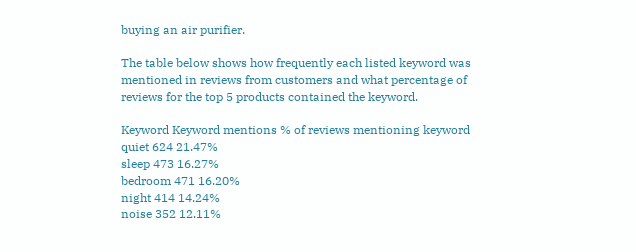buying an air purifier.

The table below shows how frequently each listed keyword was mentioned in reviews from customers and what percentage of reviews for the top 5 products contained the keyword.

Keyword Keyword mentions % of reviews mentioning keyword
quiet 624 21.47%
sleep 473 16.27%
bedroom 471 16.20%
night 414 14.24%
noise 352 12.11%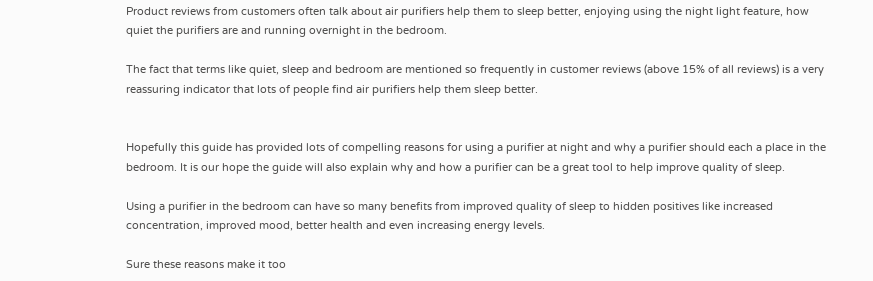Product reviews from customers often talk about air purifiers help them to sleep better, enjoying using the night light feature, how quiet the purifiers are and running overnight in the bedroom.

The fact that terms like quiet, sleep and bedroom are mentioned so frequently in customer reviews (above 15% of all reviews) is a very reassuring indicator that lots of people find air purifiers help them sleep better.


Hopefully this guide has provided lots of compelling reasons for using a purifier at night and why a purifier should each a place in the bedroom. It is our hope the guide will also explain why and how a purifier can be a great tool to help improve quality of sleep.

Using a purifier in the bedroom can have so many benefits from improved quality of sleep to hidden positives like increased concentration, improved mood, better health and even increasing energy levels.

Sure these reasons make it too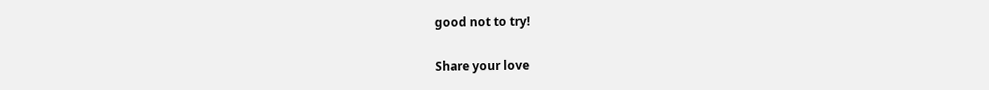good not to try!

Share your love